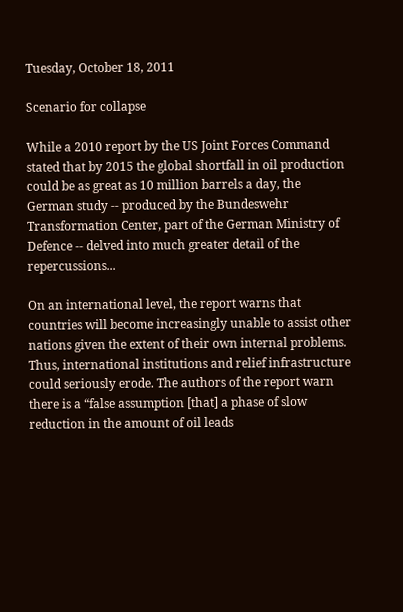Tuesday, October 18, 2011

Scenario for collapse

While a 2010 report by the US Joint Forces Command stated that by 2015 the global shortfall in oil production could be as great as 10 million barrels a day, the German study -- produced by the Bundeswehr Transformation Center, part of the German Ministry of Defence -- delved into much greater detail of the repercussions...

On an international level, the report warns that countries will become increasingly unable to assist other nations given the extent of their own internal problems. Thus, international institutions and relief infrastructure could seriously erode. The authors of the report warn there is a “false assumption [that] a phase of slow reduction in the amount of oil leads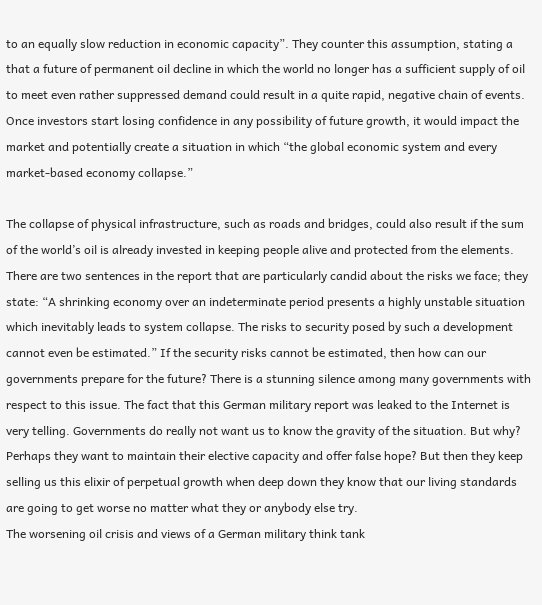to an equally slow reduction in economic capacity”. They counter this assumption, stating a that a future of permanent oil decline in which the world no longer has a sufficient supply of oil to meet even rather suppressed demand could result in a quite rapid, negative chain of events. Once investors start losing confidence in any possibility of future growth, it would impact the market and potentially create a situation in which “the global economic system and every market-based economy collapse.”

The collapse of physical infrastructure, such as roads and bridges, could also result if the sum of the world’s oil is already invested in keeping people alive and protected from the elements. There are two sentences in the report that are particularly candid about the risks we face; they state: “A shrinking economy over an indeterminate period presents a highly unstable situation which inevitably leads to system collapse. The risks to security posed by such a development cannot even be estimated.” If the security risks cannot be estimated, then how can our governments prepare for the future? There is a stunning silence among many governments with respect to this issue. The fact that this German military report was leaked to the Internet is very telling. Governments do really not want us to know the gravity of the situation. But why? Perhaps they want to maintain their elective capacity and offer false hope? But then they keep selling us this elixir of perpetual growth when deep down they know that our living standards are going to get worse no matter what they or anybody else try.
The worsening oil crisis and views of a German military think tank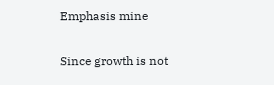Emphasis mine

Since growth is not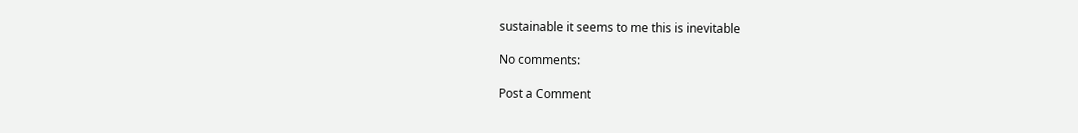sustainable it seems to me this is inevitable

No comments:

Post a Comment